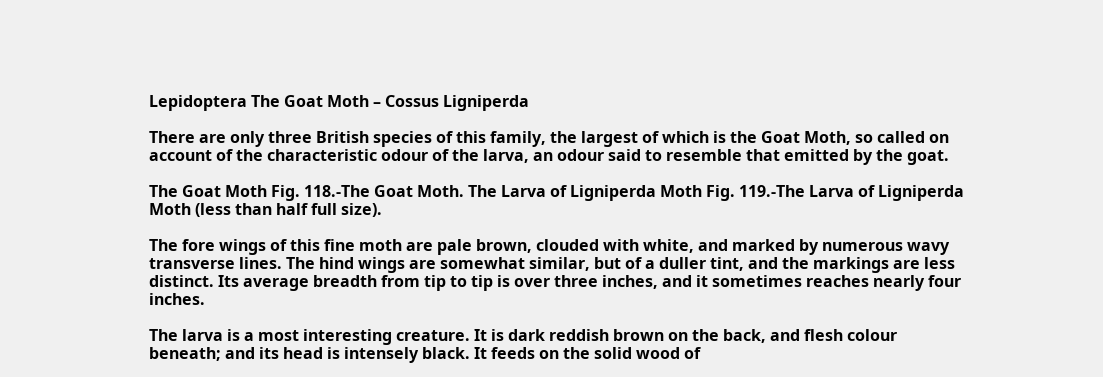Lepidoptera The Goat Moth – Cossus Ligniperda

There are only three British species of this family, the largest of which is the Goat Moth, so called on account of the characteristic odour of the larva, an odour said to resemble that emitted by the goat.

The Goat Moth Fig. 118.-The Goat Moth. The Larva of Ligniperda Moth Fig. 119.-The Larva of Ligniperda Moth (less than half full size).

The fore wings of this fine moth are pale brown, clouded with white, and marked by numerous wavy transverse lines. The hind wings are somewhat similar, but of a duller tint, and the markings are less distinct. Its average breadth from tip to tip is over three inches, and it sometimes reaches nearly four inches.

The larva is a most interesting creature. It is dark reddish brown on the back, and flesh colour beneath; and its head is intensely black. It feeds on the solid wood of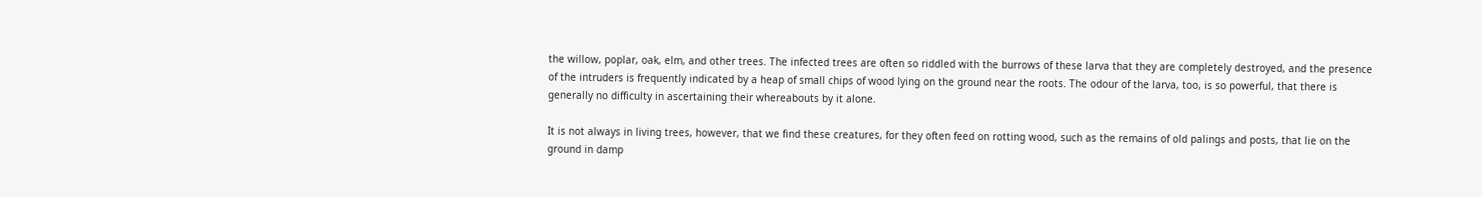the willow, poplar, oak, elm, and other trees. The infected trees are often so riddled with the burrows of these larva that they are completely destroyed, and the presence of the intruders is frequently indicated by a heap of small chips of wood lying on the ground near the roots. The odour of the larva, too, is so powerful, that there is generally no difficulty in ascertaining their whereabouts by it alone.

It is not always in living trees, however, that we find these creatures, for they often feed on rotting wood, such as the remains of old palings and posts, that lie on the ground in damp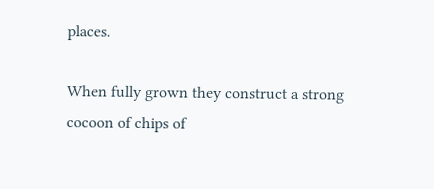places.

When fully grown they construct a strong cocoon of chips of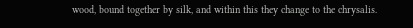wood, bound together by silk, and within this they change to the chrysalis.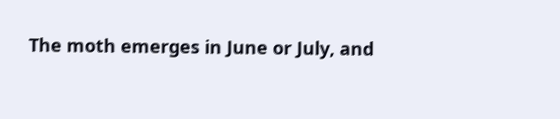The moth emerges in June or July, and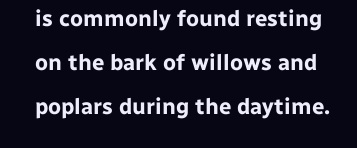is commonly found resting on the bark of willows and poplars during the daytime.